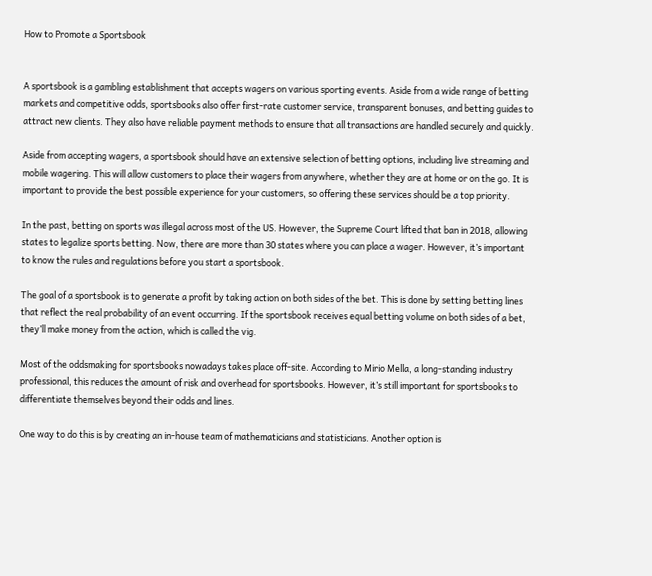How to Promote a Sportsbook


A sportsbook is a gambling establishment that accepts wagers on various sporting events. Aside from a wide range of betting markets and competitive odds, sportsbooks also offer first-rate customer service, transparent bonuses, and betting guides to attract new clients. They also have reliable payment methods to ensure that all transactions are handled securely and quickly.

Aside from accepting wagers, a sportsbook should have an extensive selection of betting options, including live streaming and mobile wagering. This will allow customers to place their wagers from anywhere, whether they are at home or on the go. It is important to provide the best possible experience for your customers, so offering these services should be a top priority.

In the past, betting on sports was illegal across most of the US. However, the Supreme Court lifted that ban in 2018, allowing states to legalize sports betting. Now, there are more than 30 states where you can place a wager. However, it’s important to know the rules and regulations before you start a sportsbook.

The goal of a sportsbook is to generate a profit by taking action on both sides of the bet. This is done by setting betting lines that reflect the real probability of an event occurring. If the sportsbook receives equal betting volume on both sides of a bet, they’ll make money from the action, which is called the vig.

Most of the oddsmaking for sportsbooks nowadays takes place off-site. According to Mirio Mella, a long-standing industry professional, this reduces the amount of risk and overhead for sportsbooks. However, it’s still important for sportsbooks to differentiate themselves beyond their odds and lines.

One way to do this is by creating an in-house team of mathematicians and statisticians. Another option is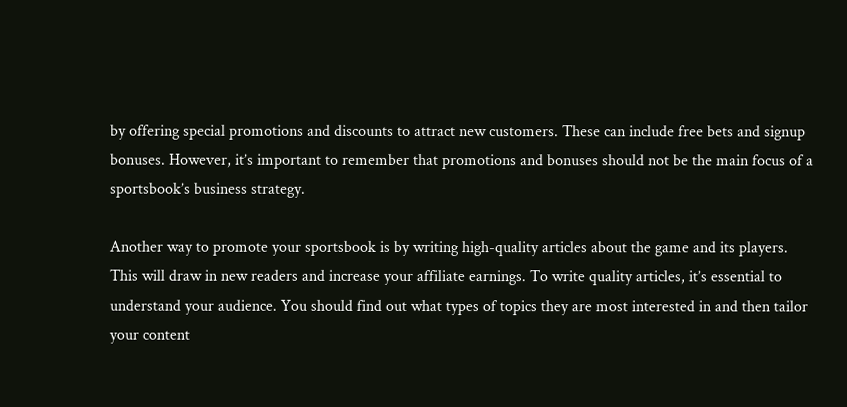by offering special promotions and discounts to attract new customers. These can include free bets and signup bonuses. However, it’s important to remember that promotions and bonuses should not be the main focus of a sportsbook’s business strategy.

Another way to promote your sportsbook is by writing high-quality articles about the game and its players. This will draw in new readers and increase your affiliate earnings. To write quality articles, it’s essential to understand your audience. You should find out what types of topics they are most interested in and then tailor your content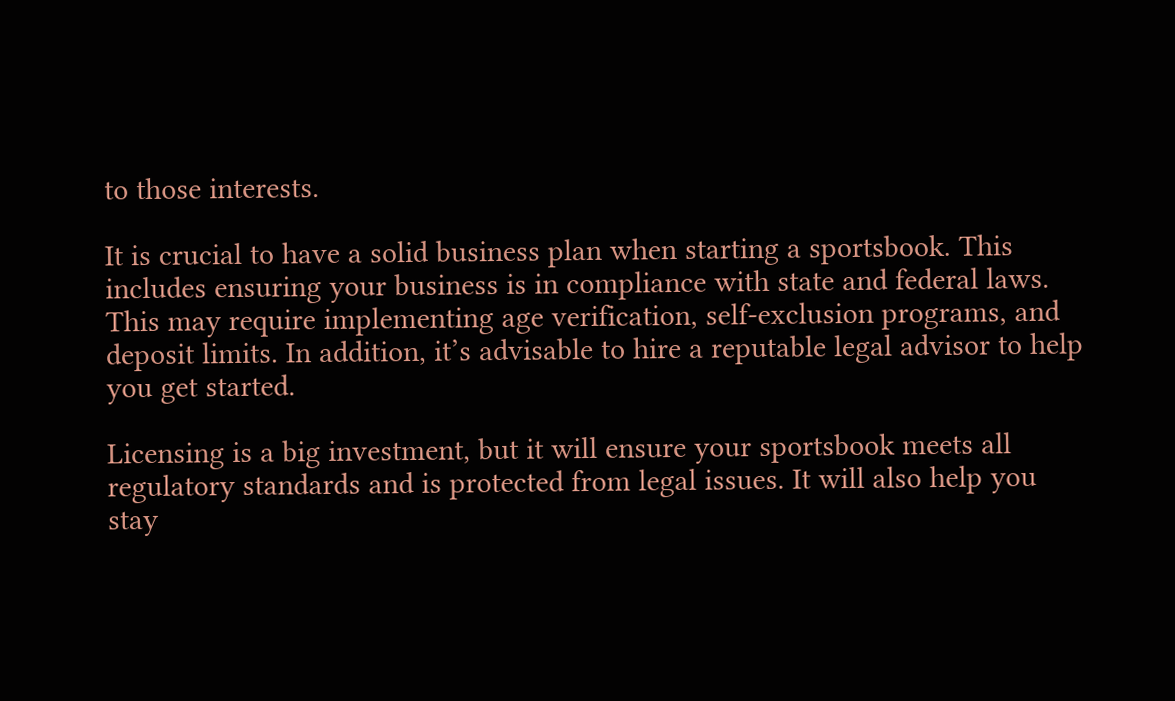to those interests.

It is crucial to have a solid business plan when starting a sportsbook. This includes ensuring your business is in compliance with state and federal laws. This may require implementing age verification, self-exclusion programs, and deposit limits. In addition, it’s advisable to hire a reputable legal advisor to help you get started.

Licensing is a big investment, but it will ensure your sportsbook meets all regulatory standards and is protected from legal issues. It will also help you stay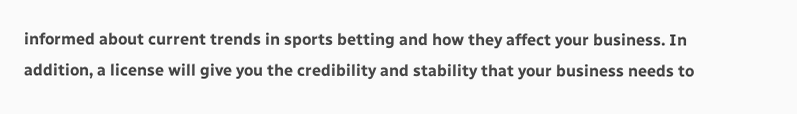informed about current trends in sports betting and how they affect your business. In addition, a license will give you the credibility and stability that your business needs to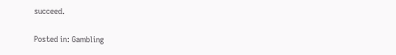succeed.

Posted in: Gambling